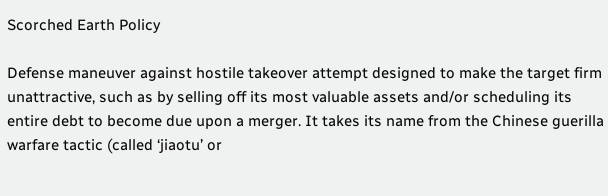Scorched Earth Policy

Defense maneuver against hostile takeover attempt designed to make the target firm unattractive, such as by selling off its most valuable assets and/or scheduling its entire debt to become due upon a merger. It takes its name from the Chinese guerilla warfare tactic (called ‘jiaotu’ or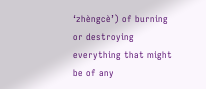‘zhèngcè’) of burning or destroying everything that might be of any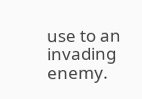use to an invading enemy.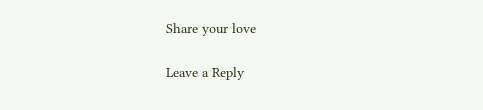Share your love

Leave a Reply